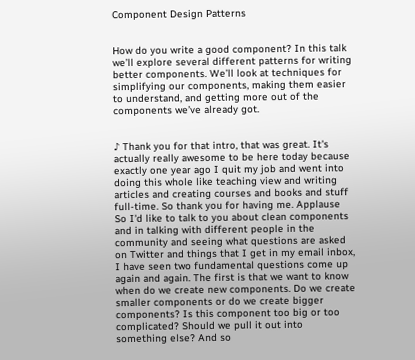Component Design Patterns


How do you write a good component? In this talk we’ll explore several different patterns for writing better components. We’ll look at techniques for simplifying our components, making them easier to understand, and getting more out of the components we’ve already got.


♪ Thank you for that intro, that was great. It's actually really awesome to be here today because exactly one year ago I quit my job and went into doing this whole like teaching view and writing articles and creating courses and books and stuff full-time. So thank you for having me. Applause So I'd like to talk to you about clean components and in talking with different people in the community and seeing what questions are asked on Twitter and things that I get in my email inbox, I have seen two fundamental questions come up again and again. The first is that we want to know when do we create new components. Do we create smaller components or do we create bigger components? Is this component too big or too complicated? Should we pull it out into something else? And so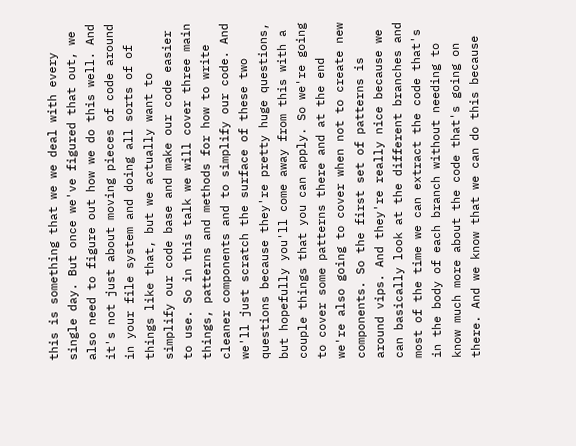this is something that we we deal with every single day. But once we've figured that out, we also need to figure out how we do this well. And it's not just about moving pieces of code around in your file system and doing all sorts of of things like that, but we actually want to simplify our code base and make our code easier to use. So in this talk we will cover three main things, patterns and methods for how to write cleaner components and to simplify our code. And we'll just scratch the surface of these two questions because they're pretty huge questions, but hopefully you'll come away from this with a couple things that you can apply. So we're going to cover some patterns there and at the end we're also going to cover when not to create new components. So the first set of patterns is around vips. And they're really nice because we can basically look at the different branches and most of the time we can extract the code that's in the body of each branch without needing to know much more about the code that's going on there. And we know that we can do this because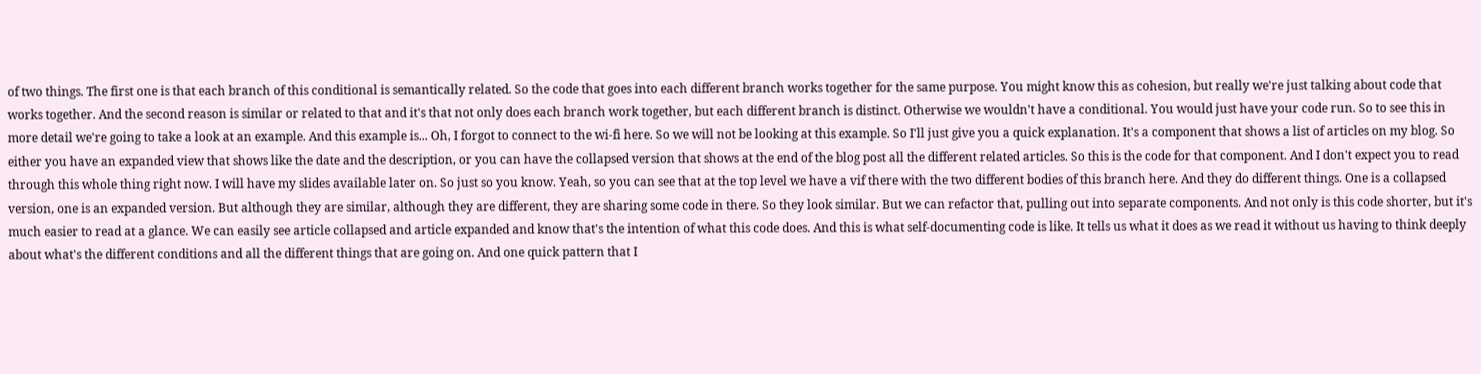of two things. The first one is that each branch of this conditional is semantically related. So the code that goes into each different branch works together for the same purpose. You might know this as cohesion, but really we're just talking about code that works together. And the second reason is similar or related to that and it's that not only does each branch work together, but each different branch is distinct. Otherwise we wouldn't have a conditional. You would just have your code run. So to see this in more detail we're going to take a look at an example. And this example is... Oh, I forgot to connect to the wi-fi here. So we will not be looking at this example. So I'll just give you a quick explanation. It's a component that shows a list of articles on my blog. So either you have an expanded view that shows like the date and the description, or you can have the collapsed version that shows at the end of the blog post all the different related articles. So this is the code for that component. And I don't expect you to read through this whole thing right now. I will have my slides available later on. So just so you know. Yeah, so you can see that at the top level we have a vif there with the two different bodies of this branch here. And they do different things. One is a collapsed version, one is an expanded version. But although they are similar, although they are different, they are sharing some code in there. So they look similar. But we can refactor that, pulling out into separate components. And not only is this code shorter, but it's much easier to read at a glance. We can easily see article collapsed and article expanded and know that's the intention of what this code does. And this is what self-documenting code is like. It tells us what it does as we read it without us having to think deeply about what's the different conditions and all the different things that are going on. And one quick pattern that I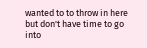wanted to to throw in here but don't have time to go into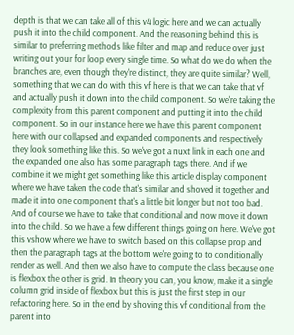depth is that we can take all of this v4 logic here and we can actually push it into the child component. And the reasoning behind this is similar to preferring methods like filter and map and reduce over just writing out your for loop every single time. So what do we do when the branches are, even though they're distinct, they are quite similar? Well, something that we can do with this vf here is that we can take that vf and actually push it down into the child component. So we're taking the complexity from this parent component and putting it into the child component. So in our instance here we have this parent component here with our collapsed and expanded components and respectively they look something like this. So we've got a nuxt link in each one and the expanded one also has some paragraph tags there. And if we combine it we might get something like this article display component where we have taken the code that's similar and shoved it together and made it into one component that's a little bit longer but not too bad. And of course we have to take that conditional and now move it down into the child. So we have a few different things going on here. We've got this vshow where we have to switch based on this collapse prop and then the paragraph tags at the bottom we're going to to conditionally render as well. And then we also have to compute the class because one is flexbox the other is grid. In theory you can, you know, make it a single column grid inside of flexbox but this is just the first step in our refactoring here. So in the end by shoving this vf conditional from the parent into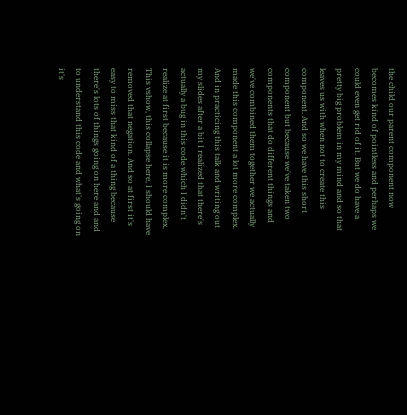the child our parent component now becomes kind of pointless and perhaps we could even get rid of it. But we do have a pretty big problem in my mind and so that leaves us with when not to create this component. And so we have this short component but because we've taken two components that do different things and we've combined them together we actually made this component a lot more complex. And in practicing this talk and writing out my slides after a bit I realized that there's actually a bug in this code which I didn't realize at first because it is more complex. This vshow, this collapse here, I should have removed that negation. And so at first it's easy to miss that kind of a thing because there's lots of things going on here and and to understand this code and what's going on it's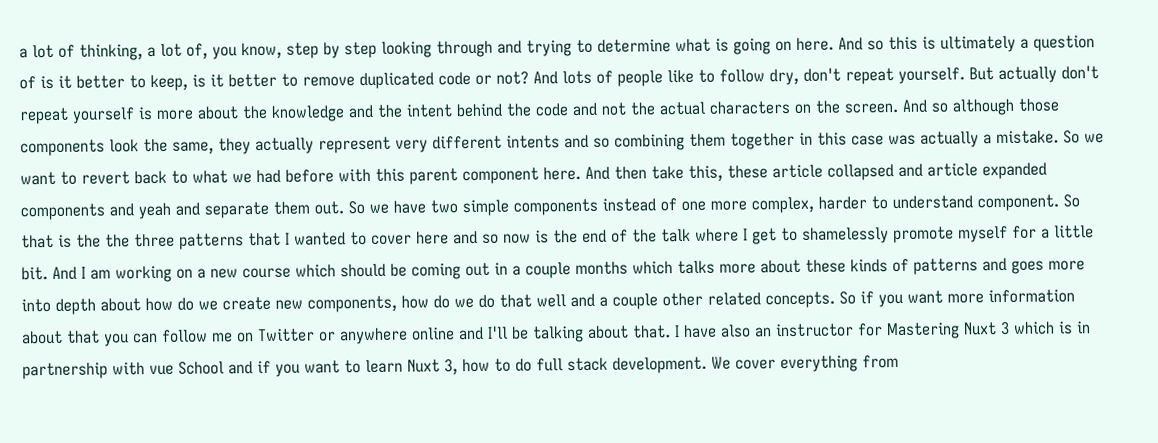a lot of thinking, a lot of, you know, step by step looking through and trying to determine what is going on here. And so this is ultimately a question of is it better to keep, is it better to remove duplicated code or not? And lots of people like to follow dry, don't repeat yourself. But actually don't repeat yourself is more about the knowledge and the intent behind the code and not the actual characters on the screen. And so although those components look the same, they actually represent very different intents and so combining them together in this case was actually a mistake. So we want to revert back to what we had before with this parent component here. And then take this, these article collapsed and article expanded components and yeah and separate them out. So we have two simple components instead of one more complex, harder to understand component. So that is the the three patterns that I wanted to cover here and so now is the end of the talk where I get to shamelessly promote myself for a little bit. And I am working on a new course which should be coming out in a couple months which talks more about these kinds of patterns and goes more into depth about how do we create new components, how do we do that well and a couple other related concepts. So if you want more information about that you can follow me on Twitter or anywhere online and I'll be talking about that. I have also an instructor for Mastering Nuxt 3 which is in partnership with vue School and if you want to learn Nuxt 3, how to do full stack development. We cover everything from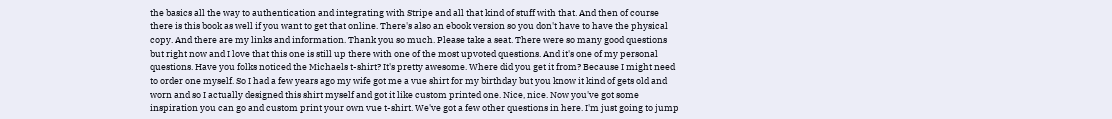the basics all the way to authentication and integrating with Stripe and all that kind of stuff with that. And then of course there is this book as well if you want to get that online. There's also an ebook version so you don't have to have the physical copy. And there are my links and information. Thank you so much. Please take a seat. There were so many good questions but right now and I love that this one is still up there with one of the most upvoted questions. And it's one of my personal questions. Have you folks noticed the Michaels t-shirt? It's pretty awesome. Where did you get it from? Because I might need to order one myself. So I had a few years ago my wife got me a vue shirt for my birthday but you know it kind of gets old and worn and so I actually designed this shirt myself and got it like custom printed one. Nice, nice. Now you've got some inspiration you can go and custom print your own vue t-shirt. We've got a few other questions in here. I'm just going to jump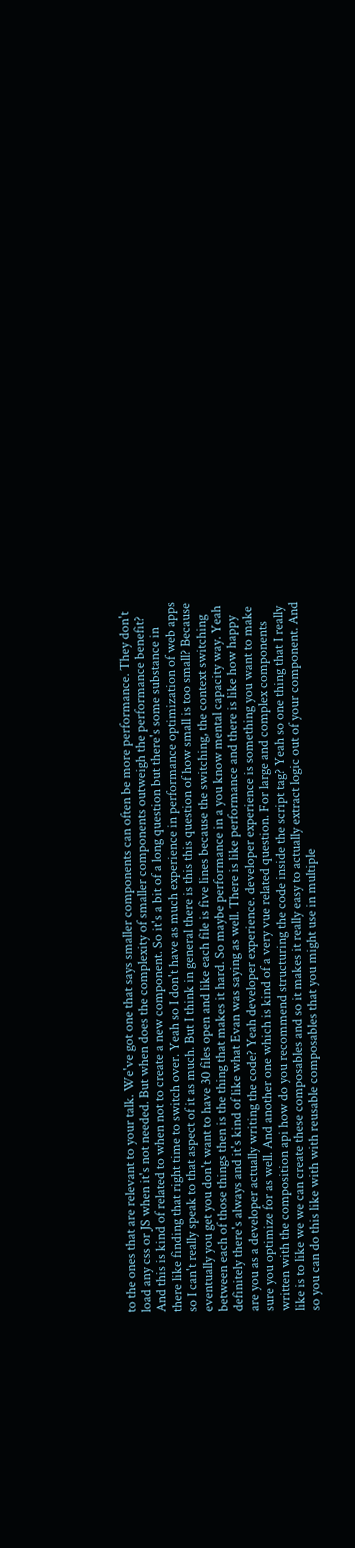to the ones that are relevant to your talk. We've got one that says smaller components can often be more performance. They don't load any css or JS when it's not needed. But when does the complexity of smaller components outweigh the performance benefit? And this is kind of related to when not to create a new component. So it's a bit of a long question but there's some substance in there like finding that right time to switch over. Yeah so I don't have as much experience in performance optimization of web apps so I can't really speak to that aspect of it as much. But I think in general there is this this question of how small is too small? Because eventually you get you don't want to have 30 files open and like each file is five lines because the switching, the context switching between each of those things then is the thing that makes it hard. So maybe performance in a you know mental capacity way. Yeah definitely there's always and it's kind of like what Evan was saying as well. There is like performance and there is like how happy are you as a developer actually writing the code? Yeah developer experience. developer experience is something you want to make sure you optimize for as well. And another one which is kind of a very vue related question. For large and complex components written with the composition api how do you recommend structuring the code inside the script tag? Yeah so one thing that I really like is to like we we can create these composables and so it makes it really easy to actually extract logic out of your component. And so you can do this like with with reusable composables that you might use in multiple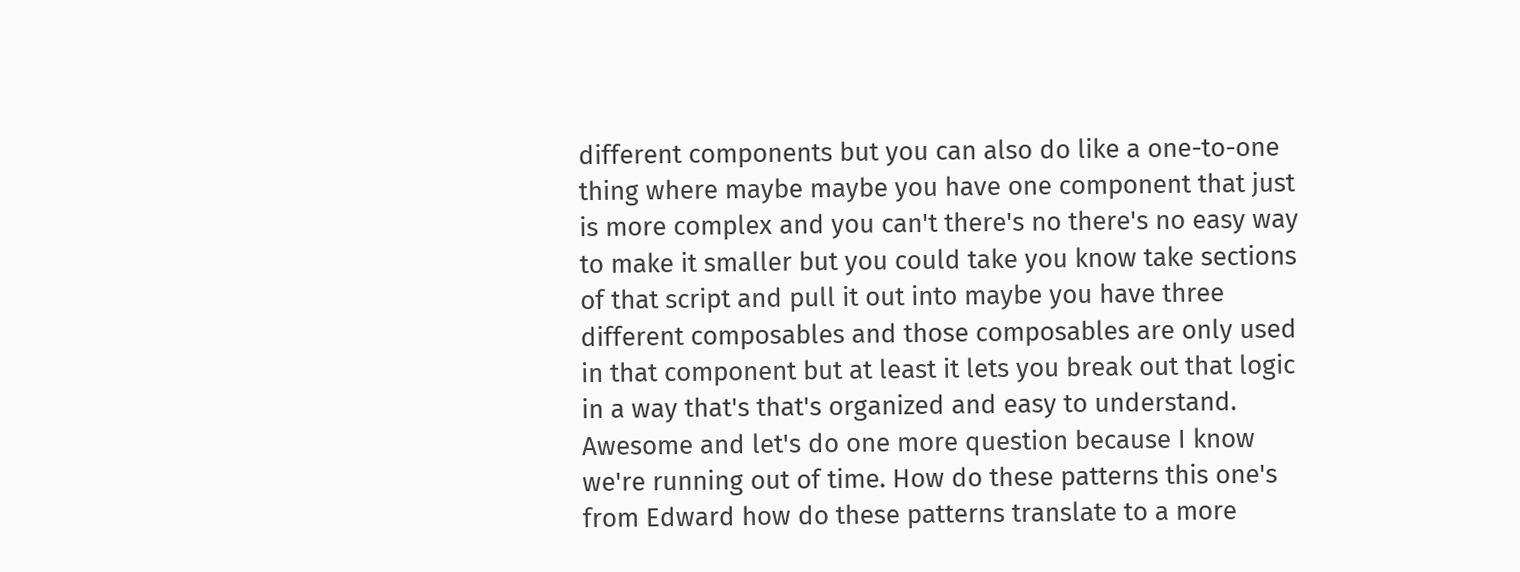different components but you can also do like a one-to-one thing where maybe maybe you have one component that just is more complex and you can't there's no there's no easy way to make it smaller but you could take you know take sections of that script and pull it out into maybe you have three different composables and those composables are only used in that component but at least it lets you break out that logic in a way that's that's organized and easy to understand. Awesome and let's do one more question because I know we're running out of time. How do these patterns this one's from Edward how do these patterns translate to a more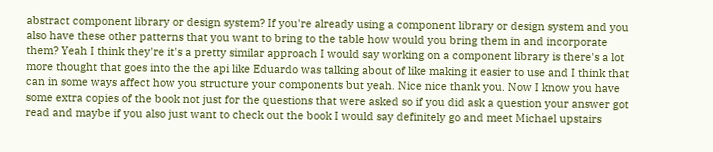abstract component library or design system? If you're already using a component library or design system and you also have these other patterns that you want to bring to the table how would you bring them in and incorporate them? Yeah I think they're it's a pretty similar approach I would say working on a component library is there's a lot more thought that goes into the the api like Eduardo was talking about of like making it easier to use and I think that can in some ways affect how you structure your components but yeah. Nice nice thank you. Now I know you have some extra copies of the book not just for the questions that were asked so if you did ask a question your answer got read and maybe if you also just want to check out the book I would say definitely go and meet Michael upstairs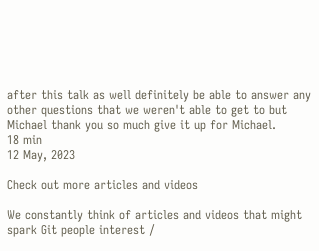after this talk as well definitely be able to answer any other questions that we weren't able to get to but Michael thank you so much give it up for Michael.
18 min
12 May, 2023

Check out more articles and videos

We constantly think of articles and videos that might spark Git people interest /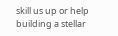skill us up or help building a stellar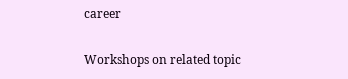career

Workshops on related topic